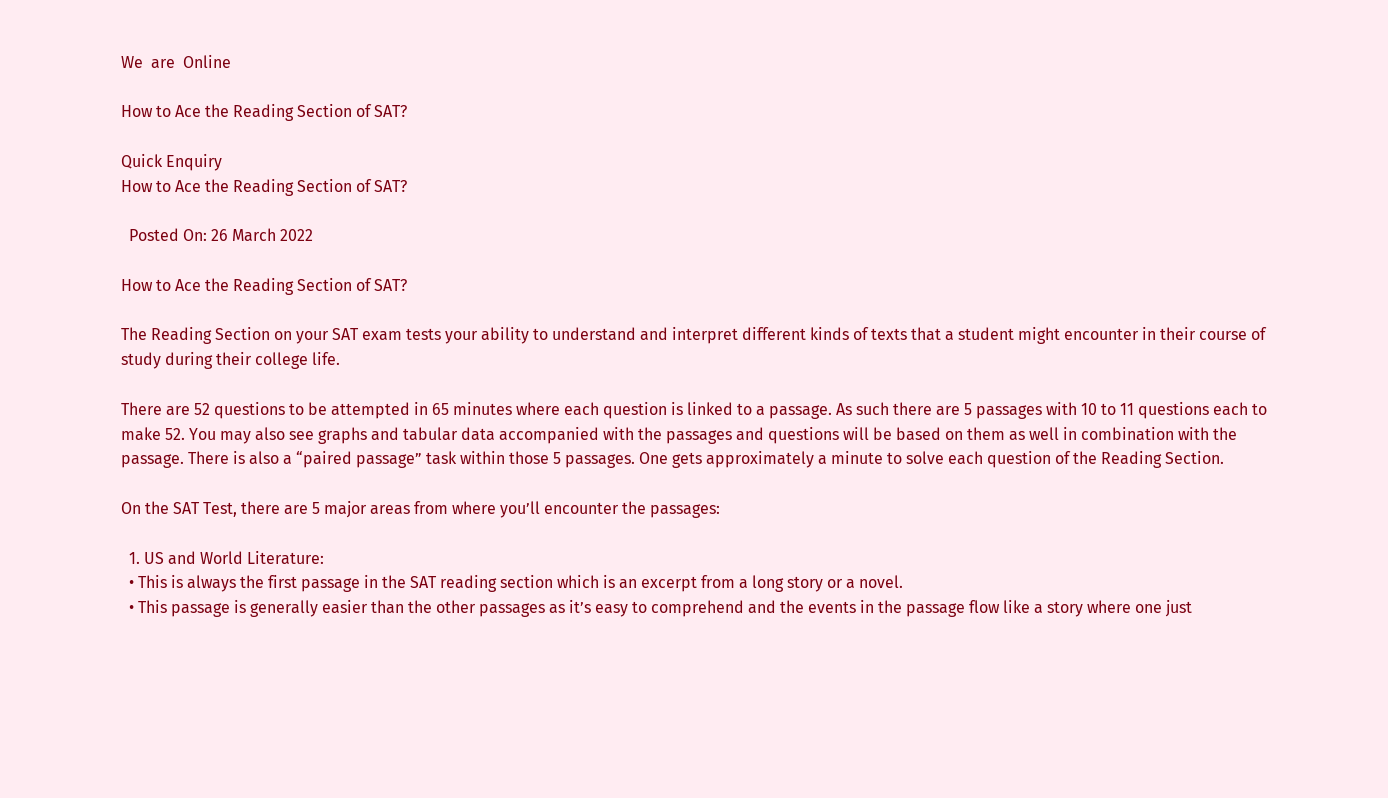We  are  Online

How to Ace the Reading Section of SAT?

Quick Enquiry
How to Ace the Reading Section of SAT?

  Posted On: 26 March 2022

How to Ace the Reading Section of SAT?

The Reading Section on your SAT exam tests your ability to understand and interpret different kinds of texts that a student might encounter in their course of study during their college life.

There are 52 questions to be attempted in 65 minutes where each question is linked to a passage. As such there are 5 passages with 10 to 11 questions each to make 52. You may also see graphs and tabular data accompanied with the passages and questions will be based on them as well in combination with the passage. There is also a “paired passage” task within those 5 passages. One gets approximately a minute to solve each question of the Reading Section.

On the SAT Test, there are 5 major areas from where you’ll encounter the passages:

  1. US and World Literature:
  • This is always the first passage in the SAT reading section which is an excerpt from a long story or a novel.
  • This passage is generally easier than the other passages as it’s easy to comprehend and the events in the passage flow like a story where one just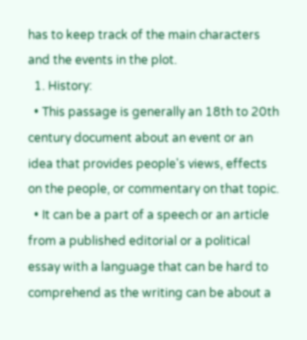has to keep track of the main characters and the events in the plot.
  1. History:
  • This passage is generally an 18th to 20th century document about an event or an idea that provides people's views, effects on the people, or commentary on that topic.
  • It can be a part of a speech or an article from a published editorial or a political essay with a language that can be hard to comprehend as the writing can be about a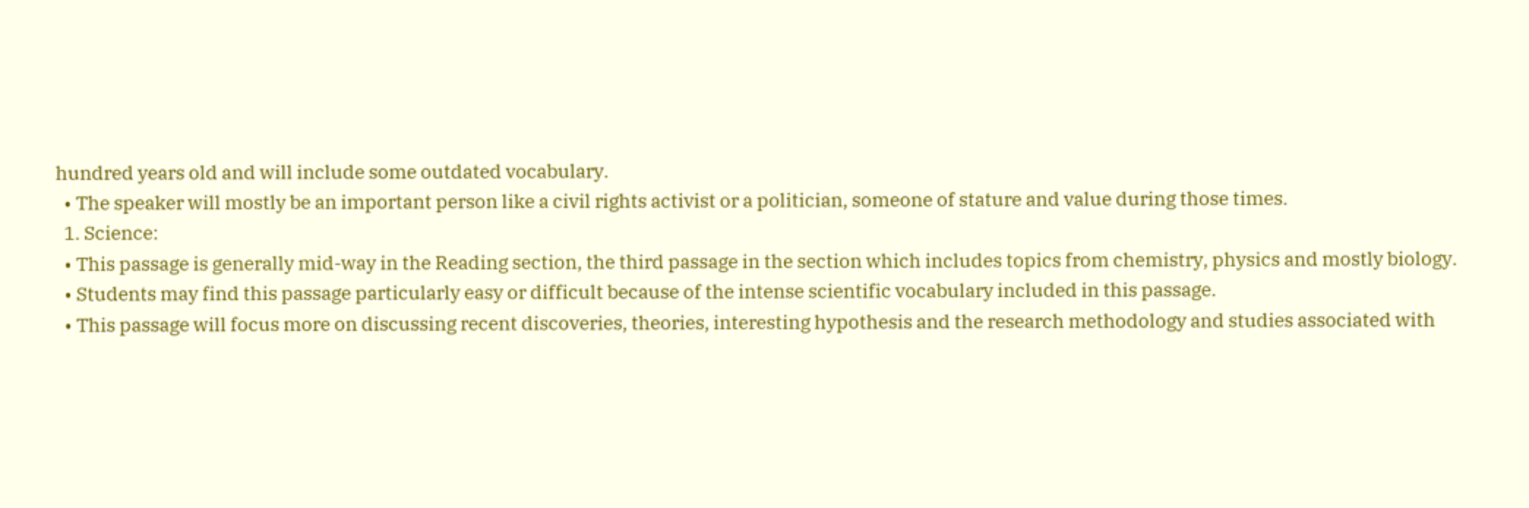hundred years old and will include some outdated vocabulary.
  • The speaker will mostly be an important person like a civil rights activist or a politician, someone of stature and value during those times.
  1. Science:
  • This passage is generally mid-way in the Reading section, the third passage in the section which includes topics from chemistry, physics and mostly biology.
  • Students may find this passage particularly easy or difficult because of the intense scientific vocabulary included in this passage.
  • This passage will focus more on discussing recent discoveries, theories, interesting hypothesis and the research methodology and studies associated with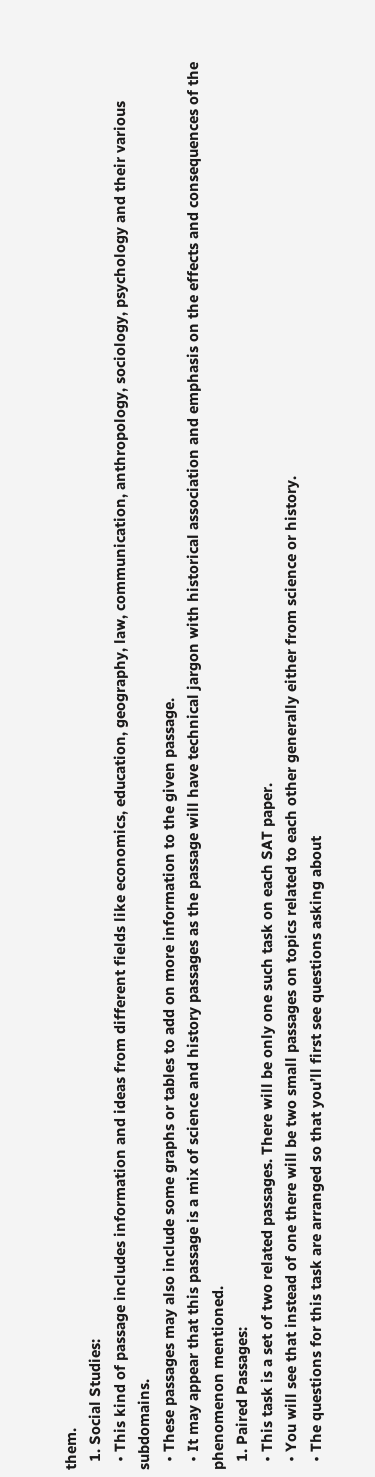them.
  1. Social Studies:
  • This kind of passage includes information and ideas from different fields like economics, education, geography, law, communication, anthropology, sociology, psychology and their various subdomains.
  • These passages may also include some graphs or tables to add on more information to the given passage.
  • It may appear that this passage is a mix of science and history passages as the passage will have technical jargon with historical association and emphasis on the effects and consequences of the phenomenon mentioned.
  1. Paired Passages:
  • This task is a set of two related passages. There will be only one such task on each SAT paper.
  • You will see that instead of one there will be two small passages on topics related to each other generally either from science or history.
  • The questions for this task are arranged so that you’ll first see questions asking about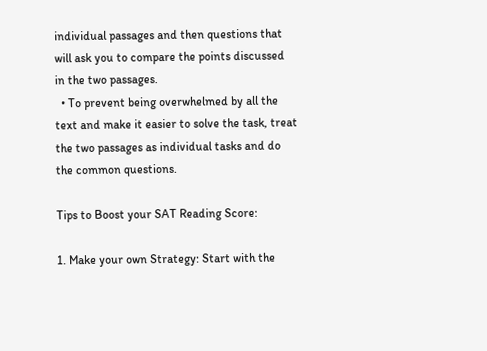individual passages and then questions that will ask you to compare the points discussed in the two passages.
  • To prevent being overwhelmed by all the text and make it easier to solve the task, treat the two passages as individual tasks and do the common questions.

Tips to Boost your SAT Reading Score:

1. Make your own Strategy: Start with the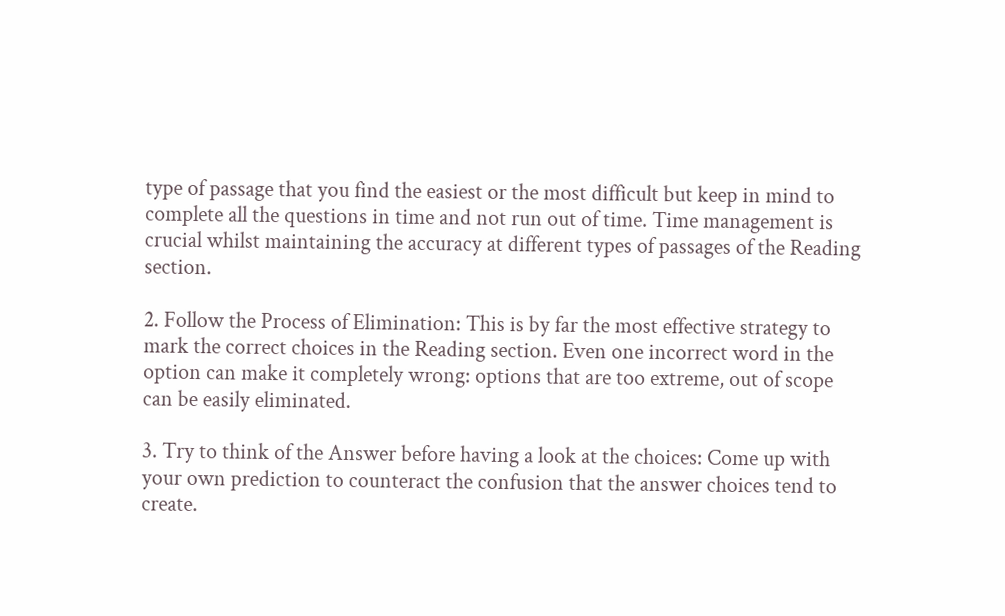type of passage that you find the easiest or the most difficult but keep in mind to complete all the questions in time and not run out of time. Time management is crucial whilst maintaining the accuracy at different types of passages of the Reading section.

2. Follow the Process of Elimination: This is by far the most effective strategy to mark the correct choices in the Reading section. Even one incorrect word in the option can make it completely wrong: options that are too extreme, out of scope can be easily eliminated.

3. Try to think of the Answer before having a look at the choices: Come up with your own prediction to counteract the confusion that the answer choices tend to create.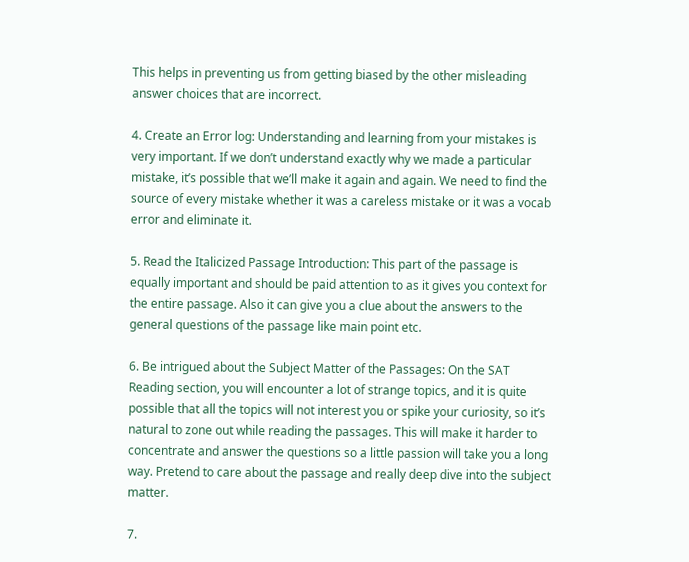This helps in preventing us from getting biased by the other misleading answer choices that are incorrect.

4. Create an Error log: Understanding and learning from your mistakes is very important. If we don’t understand exactly why we made a particular mistake, it’s possible that we’ll make it again and again. We need to find the source of every mistake whether it was a careless mistake or it was a vocab error and eliminate it.

5. Read the Italicized Passage Introduction: This part of the passage is equally important and should be paid attention to as it gives you context for the entire passage. Also it can give you a clue about the answers to the general questions of the passage like main point etc.

6. Be intrigued about the Subject Matter of the Passages: On the SAT Reading section, you will encounter a lot of strange topics, and it is quite possible that all the topics will not interest you or spike your curiosity, so it’s natural to zone out while reading the passages. This will make it harder to concentrate and answer the questions so a little passion will take you a long way. Pretend to care about the passage and really deep dive into the subject matter.

7.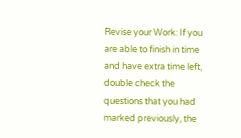Revise your Work: If you are able to finish in time and have extra time left, double check the questions that you had marked previously, the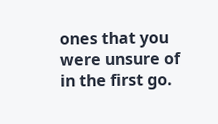ones that you were unsure of in the first go.